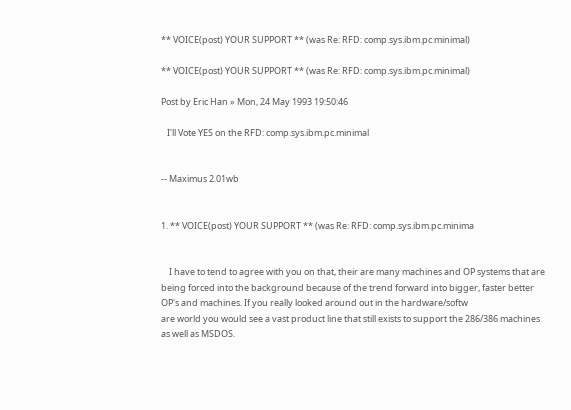** VOICE(post) YOUR SUPPORT ** (was Re: RFD: comp.sys.ibm.pc.minimal)

** VOICE(post) YOUR SUPPORT ** (was Re: RFD: comp.sys.ibm.pc.minimal)

Post by Eric Han » Mon, 24 May 1993 19:50:46

   I'll Vote YES on the RFD: comp.sys.ibm.pc.minimal


-- Maximus 2.01wb


1. ** VOICE(post) YOUR SUPPORT ** (was Re: RFD: comp.sys.ibm.pc.minima


    I have to tend to agree with you on that, their are many machines and OP systems that are being forced into the background because of the trend forward into bigger, faster better OP's and machines. If you really looked around out in the hardware/softw
are world you would see a vast product line that still exists to support the 286/386 machines as well as MSDOS.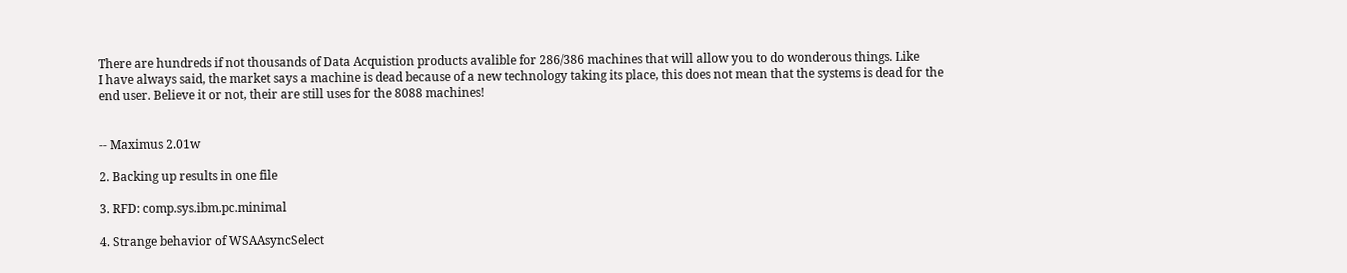There are hundreds if not thousands of Data Acquistion products avalible for 286/386 machines that will allow you to do wonderous things. Like
I have always said, the market says a machine is dead because of a new technology taking its place, this does not mean that the systems is dead for the end user. Believe it or not, their are still uses for the 8088 machines!


-- Maximus 2.01w

2. Backing up results in one file

3. RFD: comp.sys.ibm.pc.minimal

4. Strange behavior of WSAAsyncSelect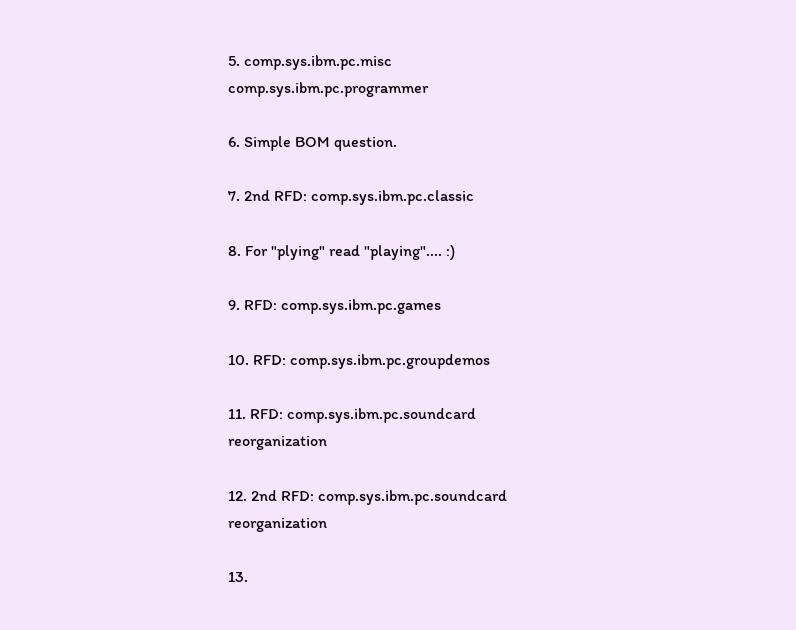5. comp.sys.ibm.pc.misc comp.sys.ibm.pc.programmer

6. Simple BOM question.

7. 2nd RFD: comp.sys.ibm.pc.classic

8. For "plying" read "playing".... :)

9. RFD: comp.sys.ibm.pc.games

10. RFD: comp.sys.ibm.pc.groupdemos

11. RFD: comp.sys.ibm.pc.soundcard reorganization

12. 2nd RFD: comp.sys.ibm.pc.soundcard reorganization

13.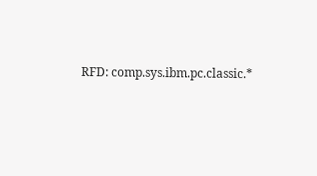RFD: comp.sys.ibm.pc.classic.*